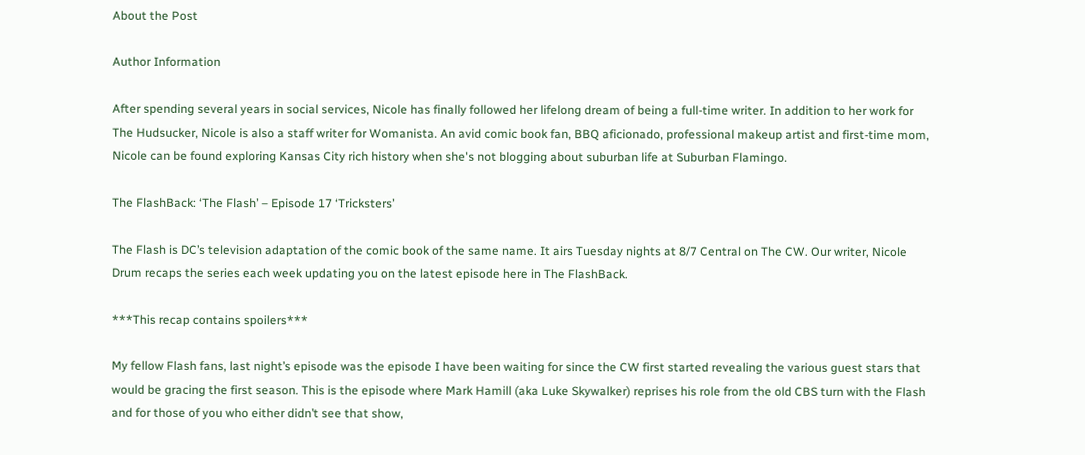About the Post

Author Information

After spending several years in social services, Nicole has finally followed her lifelong dream of being a full-time writer. In addition to her work for The Hudsucker, Nicole is also a staff writer for Womanista. An avid comic book fan, BBQ aficionado, professional makeup artist and first-time mom, Nicole can be found exploring Kansas City rich history when she's not blogging about suburban life at Suburban Flamingo.

The FlashBack: ‘The Flash’ – Episode 17 ‘Tricksters’

The Flash is DC’s television adaptation of the comic book of the same name. It airs Tuesday nights at 8/7 Central on The CW. Our writer, Nicole Drum recaps the series each week updating you on the latest episode here in The FlashBack.

***This recap contains spoilers***

My fellow Flash fans, last night’s episode was the episode I have been waiting for since the CW first started revealing the various guest stars that would be gracing the first season. This is the episode where Mark Hamill (aka Luke Skywalker) reprises his role from the old CBS turn with the Flash and for those of you who either didn’t see that show,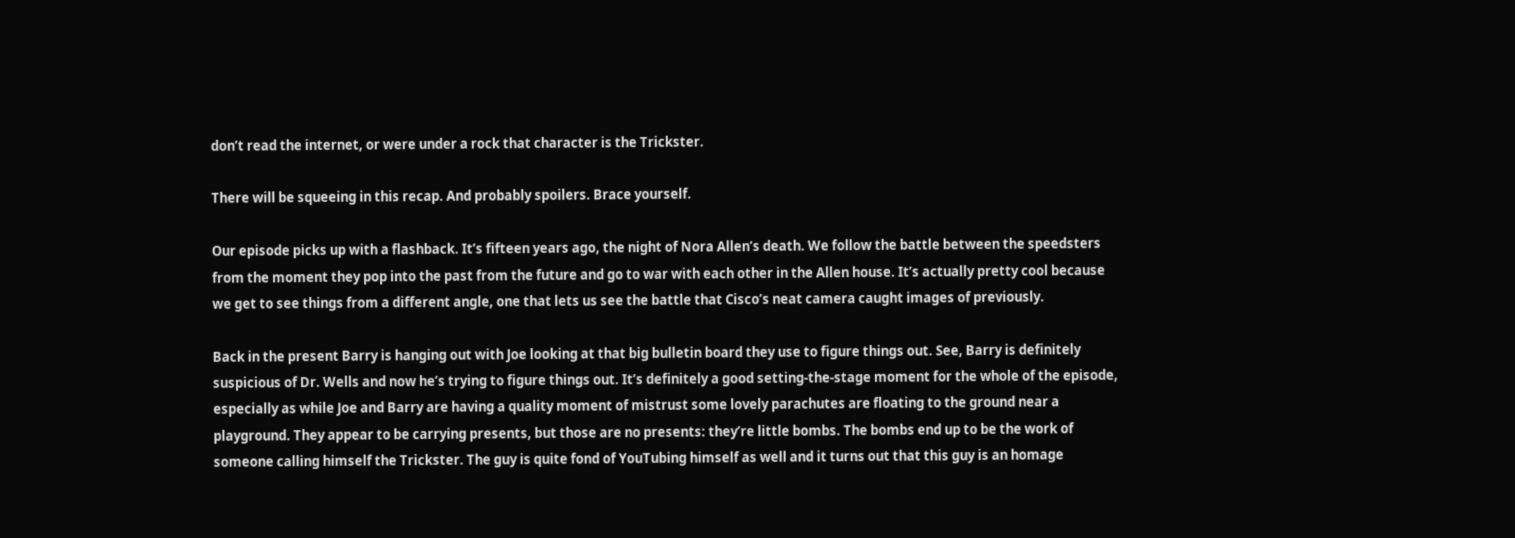don’t read the internet, or were under a rock that character is the Trickster.

There will be squeeing in this recap. And probably spoilers. Brace yourself.

Our episode picks up with a flashback. It’s fifteen years ago, the night of Nora Allen’s death. We follow the battle between the speedsters from the moment they pop into the past from the future and go to war with each other in the Allen house. It’s actually pretty cool because we get to see things from a different angle, one that lets us see the battle that Cisco’s neat camera caught images of previously.

Back in the present Barry is hanging out with Joe looking at that big bulletin board they use to figure things out. See, Barry is definitely suspicious of Dr. Wells and now he’s trying to figure things out. It’s definitely a good setting-the-stage moment for the whole of the episode, especially as while Joe and Barry are having a quality moment of mistrust some lovely parachutes are floating to the ground near a playground. They appear to be carrying presents, but those are no presents: they’re little bombs. The bombs end up to be the work of someone calling himself the Trickster. The guy is quite fond of YouTubing himself as well and it turns out that this guy is an homage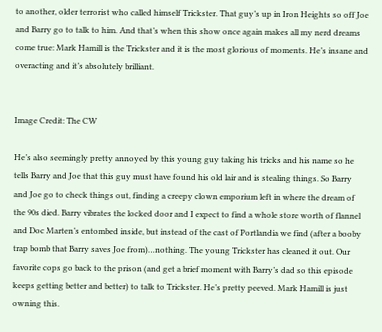to another, older terrorist who called himself Trickster. That guy’s up in Iron Heights so off Joe and Barry go to talk to him. And that’s when this show once again makes all my nerd dreams come true: Mark Hamill is the Trickster and it is the most glorious of moments. He’s insane and overacting and it’s absolutely brilliant.


Image Credit: The CW

He’s also seemingly pretty annoyed by this young guy taking his tricks and his name so he tells Barry and Joe that this guy must have found his old lair and is stealing things. So Barry and Joe go to check things out, finding a creepy clown emporium left in where the dream of the 90s died. Barry vibrates the locked door and I expect to find a whole store worth of flannel and Doc Marten’s entombed inside, but instead of the cast of Portlandia we find (after a booby trap bomb that Barry saves Joe from)…nothing. The young Trickster has cleaned it out. Our favorite cops go back to the prison (and get a brief moment with Barry’s dad so this episode keeps getting better and better) to talk to Trickster. He’s pretty peeved. Mark Hamill is just owning this.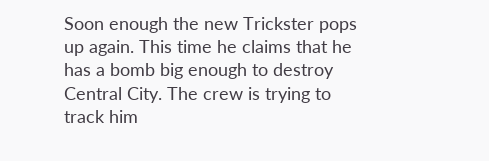Soon enough the new Trickster pops up again. This time he claims that he has a bomb big enough to destroy Central City. The crew is trying to track him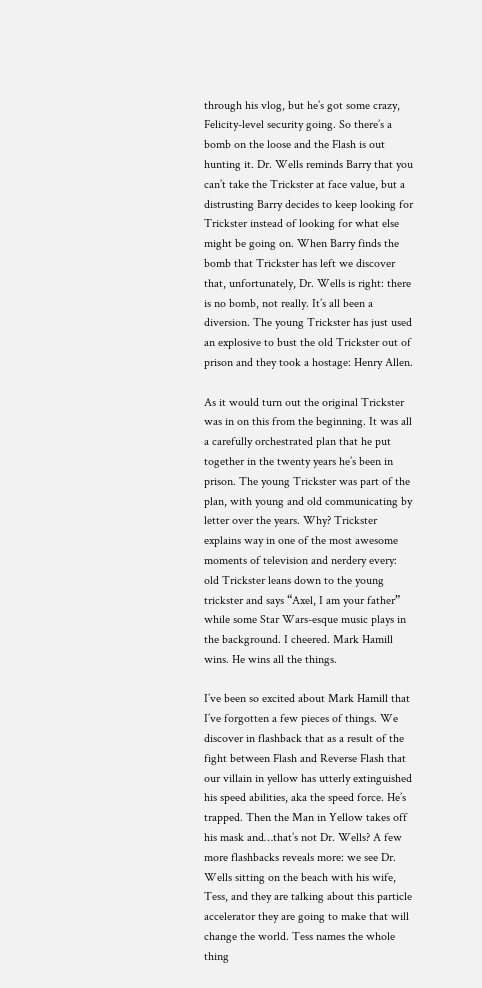through his vlog, but he’s got some crazy, Felicity-level security going. So there’s a bomb on the loose and the Flash is out hunting it. Dr. Wells reminds Barry that you can’t take the Trickster at face value, but a distrusting Barry decides to keep looking for Trickster instead of looking for what else might be going on. When Barry finds the bomb that Trickster has left we discover that, unfortunately, Dr. Wells is right: there is no bomb, not really. It’s all been a diversion. The young Trickster has just used an explosive to bust the old Trickster out of prison and they took a hostage: Henry Allen.

As it would turn out the original Trickster was in on this from the beginning. It was all a carefully orchestrated plan that he put together in the twenty years he’s been in prison. The young Trickster was part of the plan, with young and old communicating by letter over the years. Why? Trickster explains way in one of the most awesome moments of television and nerdery every: old Trickster leans down to the young trickster and says “Axel, I am your father” while some Star Wars-esque music plays in the background. I cheered. Mark Hamill wins. He wins all the things.

I’ve been so excited about Mark Hamill that I’ve forgotten a few pieces of things. We discover in flashback that as a result of the fight between Flash and Reverse Flash that our villain in yellow has utterly extinguished his speed abilities, aka the speed force. He’s trapped. Then the Man in Yellow takes off his mask and…that’s not Dr. Wells? A few more flashbacks reveals more: we see Dr. Wells sitting on the beach with his wife, Tess, and they are talking about this particle accelerator they are going to make that will change the world. Tess names the whole thing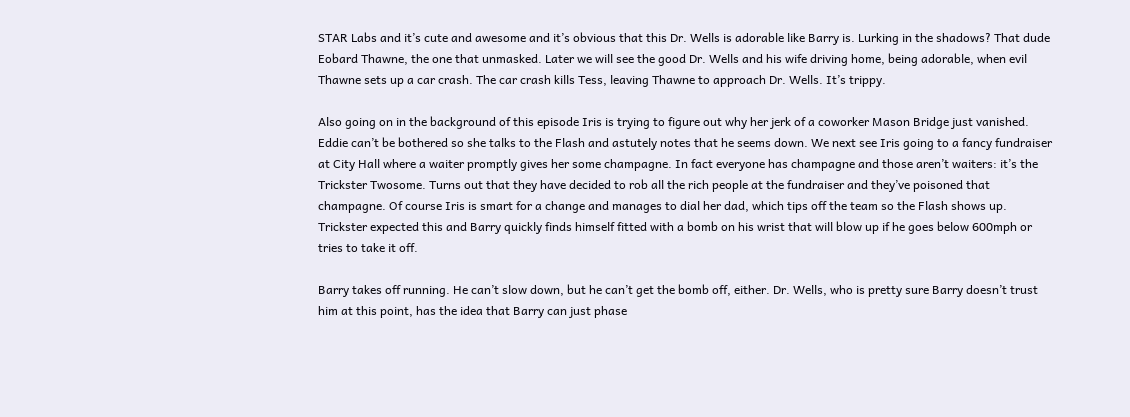STAR Labs and it’s cute and awesome and it’s obvious that this Dr. Wells is adorable like Barry is. Lurking in the shadows? That dude Eobard Thawne, the one that unmasked. Later we will see the good Dr. Wells and his wife driving home, being adorable, when evil Thawne sets up a car crash. The car crash kills Tess, leaving Thawne to approach Dr. Wells. It’s trippy.

Also going on in the background of this episode Iris is trying to figure out why her jerk of a coworker Mason Bridge just vanished. Eddie can’t be bothered so she talks to the Flash and astutely notes that he seems down. We next see Iris going to a fancy fundraiser at City Hall where a waiter promptly gives her some champagne. In fact everyone has champagne and those aren’t waiters: it’s the Trickster Twosome. Turns out that they have decided to rob all the rich people at the fundraiser and they’ve poisoned that champagne. Of course Iris is smart for a change and manages to dial her dad, which tips off the team so the Flash shows up. Trickster expected this and Barry quickly finds himself fitted with a bomb on his wrist that will blow up if he goes below 600mph or tries to take it off.

Barry takes off running. He can’t slow down, but he can’t get the bomb off, either. Dr. Wells, who is pretty sure Barry doesn’t trust him at this point, has the idea that Barry can just phase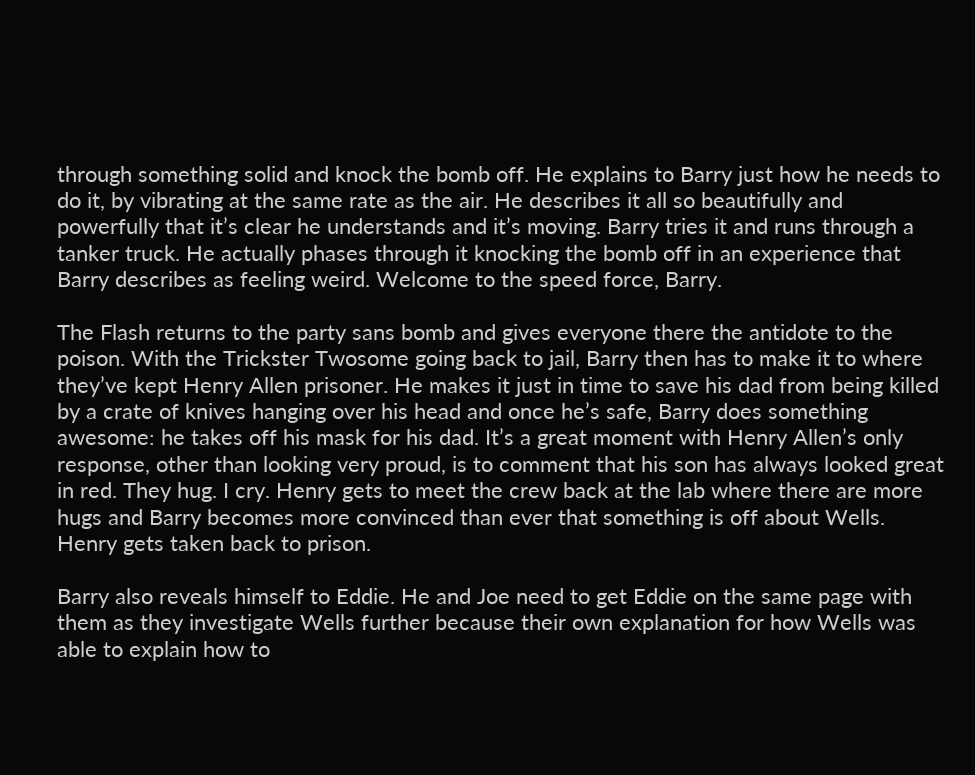through something solid and knock the bomb off. He explains to Barry just how he needs to do it, by vibrating at the same rate as the air. He describes it all so beautifully and powerfully that it’s clear he understands and it’s moving. Barry tries it and runs through a tanker truck. He actually phases through it knocking the bomb off in an experience that Barry describes as feeling weird. Welcome to the speed force, Barry.

The Flash returns to the party sans bomb and gives everyone there the antidote to the poison. With the Trickster Twosome going back to jail, Barry then has to make it to where they’ve kept Henry Allen prisoner. He makes it just in time to save his dad from being killed by a crate of knives hanging over his head and once he’s safe, Barry does something awesome: he takes off his mask for his dad. It’s a great moment with Henry Allen’s only response, other than looking very proud, is to comment that his son has always looked great in red. They hug. I cry. Henry gets to meet the crew back at the lab where there are more hugs and Barry becomes more convinced than ever that something is off about Wells. Henry gets taken back to prison.

Barry also reveals himself to Eddie. He and Joe need to get Eddie on the same page with them as they investigate Wells further because their own explanation for how Wells was able to explain how to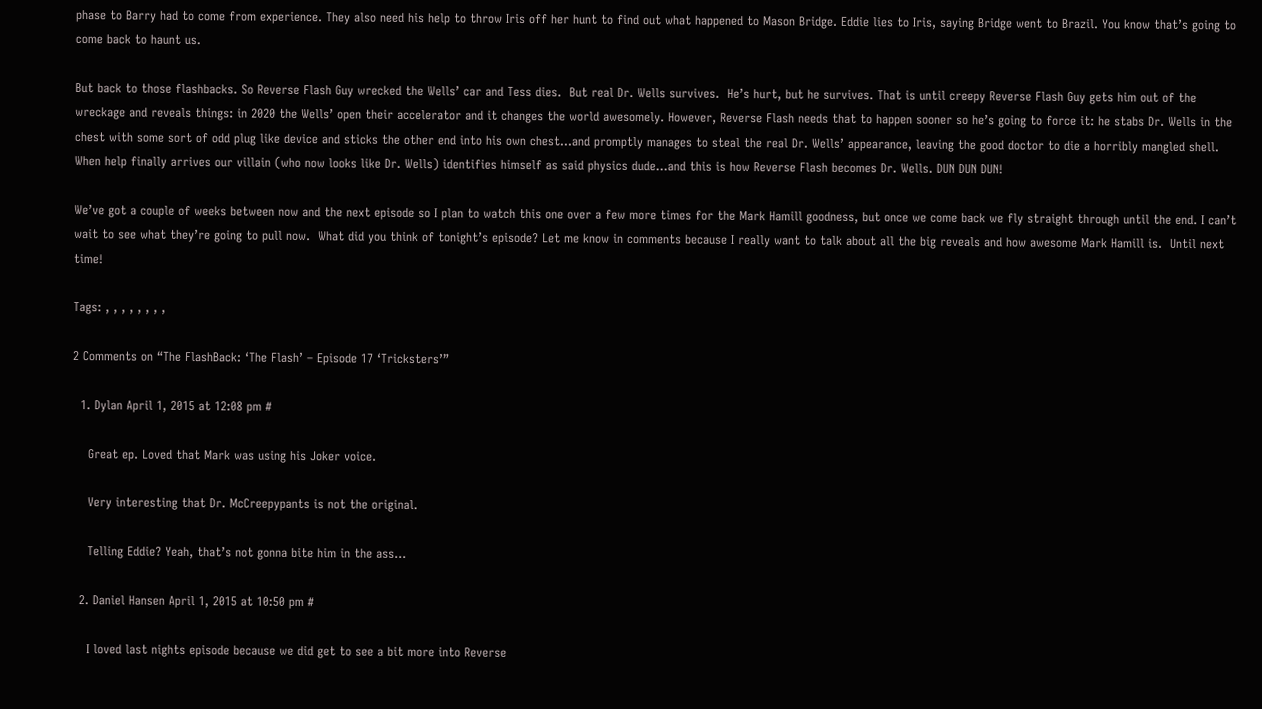phase to Barry had to come from experience. They also need his help to throw Iris off her hunt to find out what happened to Mason Bridge. Eddie lies to Iris, saying Bridge went to Brazil. You know that’s going to come back to haunt us.

But back to those flashbacks. So Reverse Flash Guy wrecked the Wells’ car and Tess dies.  But real Dr. Wells survives.  He’s hurt, but he survives. That is until creepy Reverse Flash Guy gets him out of the wreckage and reveals things: in 2020 the Wells’ open their accelerator and it changes the world awesomely. However, Reverse Flash needs that to happen sooner so he’s going to force it: he stabs Dr. Wells in the chest with some sort of odd plug like device and sticks the other end into his own chest…and promptly manages to steal the real Dr. Wells’ appearance, leaving the good doctor to die a horribly mangled shell.  When help finally arrives our villain (who now looks like Dr. Wells) identifies himself as said physics dude…and this is how Reverse Flash becomes Dr. Wells. DUN DUN DUN!

We’ve got a couple of weeks between now and the next episode so I plan to watch this one over a few more times for the Mark Hamill goodness, but once we come back we fly straight through until the end. I can’t wait to see what they’re going to pull now.  What did you think of tonight’s episode? Let me know in comments because I really want to talk about all the big reveals and how awesome Mark Hamill is.  Until next time!

Tags: , , , , , , , ,

2 Comments on “The FlashBack: ‘The Flash’ – Episode 17 ‘Tricksters’”

  1. Dylan April 1, 2015 at 12:08 pm #

    Great ep. Loved that Mark was using his Joker voice.

    Very interesting that Dr. McCreepypants is not the original.

    Telling Eddie? Yeah, that’s not gonna bite him in the ass…

  2. Daniel Hansen April 1, 2015 at 10:50 pm #

    I loved last nights episode because we did get to see a bit more into Reverse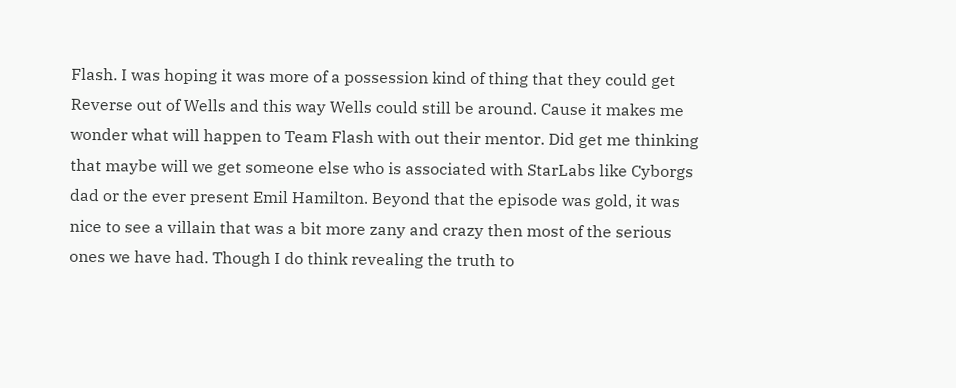Flash. I was hoping it was more of a possession kind of thing that they could get Reverse out of Wells and this way Wells could still be around. Cause it makes me wonder what will happen to Team Flash with out their mentor. Did get me thinking that maybe will we get someone else who is associated with StarLabs like Cyborgs dad or the ever present Emil Hamilton. Beyond that the episode was gold, it was nice to see a villain that was a bit more zany and crazy then most of the serious ones we have had. Though I do think revealing the truth to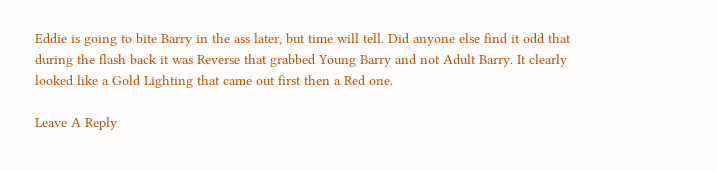Eddie is going to bite Barry in the ass later, but time will tell. Did anyone else find it odd that during the flash back it was Reverse that grabbed Young Barry and not Adult Barry. It clearly looked like a Gold Lighting that came out first then a Red one.

Leave A Reply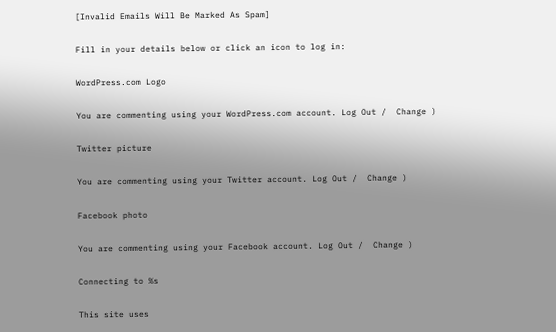[Invalid Emails Will Be Marked As Spam]

Fill in your details below or click an icon to log in:

WordPress.com Logo

You are commenting using your WordPress.com account. Log Out /  Change )

Twitter picture

You are commenting using your Twitter account. Log Out /  Change )

Facebook photo

You are commenting using your Facebook account. Log Out /  Change )

Connecting to %s

This site uses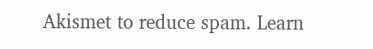Akismet to reduce spam. Learn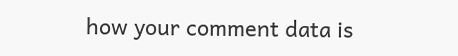how your comment data is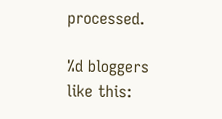processed.

%d bloggers like this: